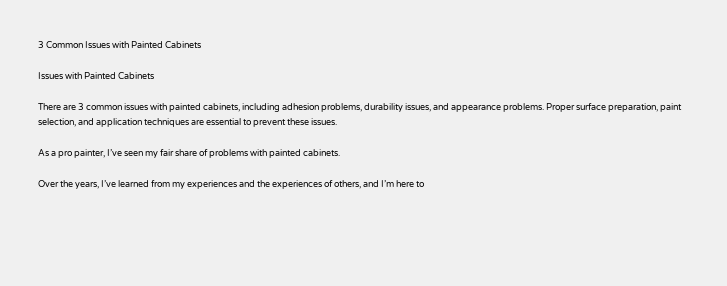3 Common Issues with Painted Cabinets

Issues with Painted Cabinets

There are 3 common issues with painted cabinets, including adhesion problems, durability issues, and appearance problems. Proper surface preparation, paint selection, and application techniques are essential to prevent these issues.

As a pro painter, I’ve seen my fair share of problems with painted cabinets.

Over the years, I’ve learned from my experiences and the experiences of others, and I’m here to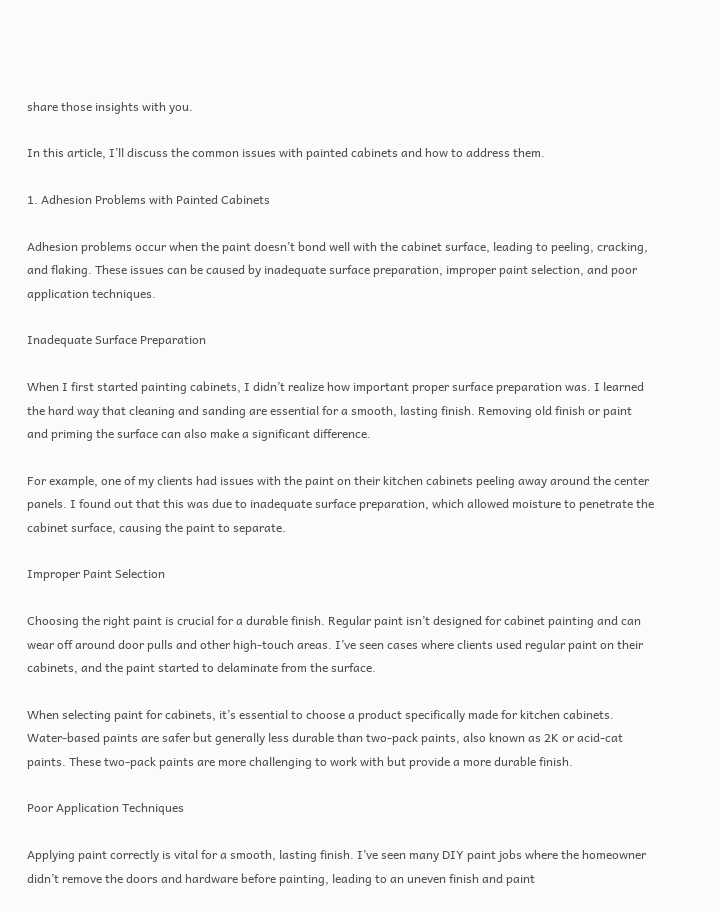share those insights with you.

In this article, I’ll discuss the common issues with painted cabinets and how to address them.

1. Adhesion Problems with Painted Cabinets

Adhesion problems occur when the paint doesn’t bond well with the cabinet surface, leading to peeling, cracking, and flaking. These issues can be caused by inadequate surface preparation, improper paint selection, and poor application techniques.

Inadequate Surface Preparation

When I first started painting cabinets, I didn’t realize how important proper surface preparation was. I learned the hard way that cleaning and sanding are essential for a smooth, lasting finish. Removing old finish or paint and priming the surface can also make a significant difference.

For example, one of my clients had issues with the paint on their kitchen cabinets peeling away around the center panels. I found out that this was due to inadequate surface preparation, which allowed moisture to penetrate the cabinet surface, causing the paint to separate.

Improper Paint Selection

Choosing the right paint is crucial for a durable finish. Regular paint isn’t designed for cabinet painting and can wear off around door pulls and other high-touch areas. I’ve seen cases where clients used regular paint on their cabinets, and the paint started to delaminate from the surface.

When selecting paint for cabinets, it’s essential to choose a product specifically made for kitchen cabinets. Water-based paints are safer but generally less durable than two-pack paints, also known as 2K or acid-cat paints. These two-pack paints are more challenging to work with but provide a more durable finish.

Poor Application Techniques

Applying paint correctly is vital for a smooth, lasting finish. I’ve seen many DIY paint jobs where the homeowner didn’t remove the doors and hardware before painting, leading to an uneven finish and paint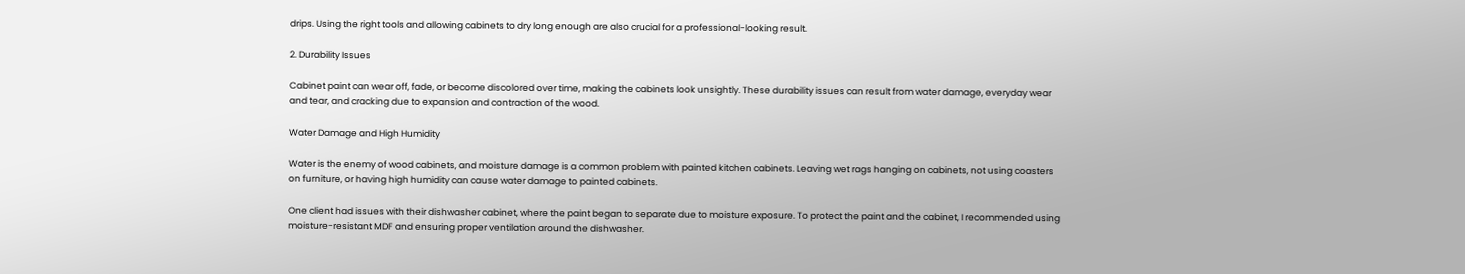drips. Using the right tools and allowing cabinets to dry long enough are also crucial for a professional-looking result.

2. Durability Issues

Cabinet paint can wear off, fade, or become discolored over time, making the cabinets look unsightly. These durability issues can result from water damage, everyday wear and tear, and cracking due to expansion and contraction of the wood.

Water Damage and High Humidity

Water is the enemy of wood cabinets, and moisture damage is a common problem with painted kitchen cabinets. Leaving wet rags hanging on cabinets, not using coasters on furniture, or having high humidity can cause water damage to painted cabinets.

One client had issues with their dishwasher cabinet, where the paint began to separate due to moisture exposure. To protect the paint and the cabinet, I recommended using moisture-resistant MDF and ensuring proper ventilation around the dishwasher.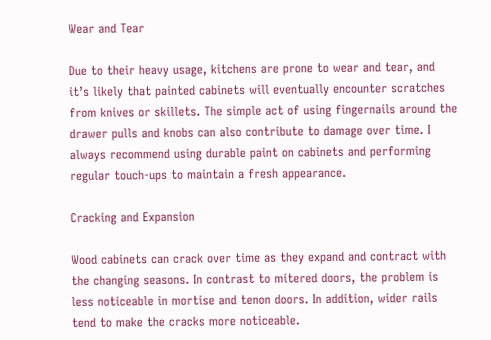Wear and Tear

Due to their heavy usage, kitchens are prone to wear and tear, and it’s likely that painted cabinets will eventually encounter scratches from knives or skillets. The simple act of using fingernails around the drawer pulls and knobs can also contribute to damage over time. I always recommend using durable paint on cabinets and performing regular touch-ups to maintain a fresh appearance.

Cracking and Expansion

Wood cabinets can crack over time as they expand and contract with the changing seasons. In contrast to mitered doors, the problem is less noticeable in mortise and tenon doors. In addition, wider rails tend to make the cracks more noticeable.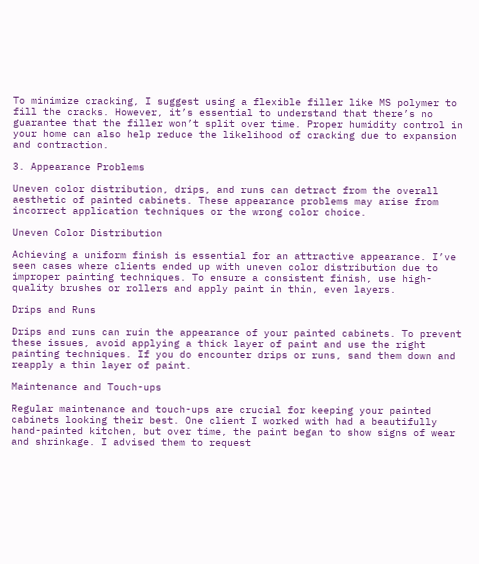To minimize cracking, I suggest using a flexible filler like MS polymer to fill the cracks. However, it’s essential to understand that there’s no guarantee that the filler won’t split over time. Proper humidity control in your home can also help reduce the likelihood of cracking due to expansion and contraction.

3. Appearance Problems

Uneven color distribution, drips, and runs can detract from the overall aesthetic of painted cabinets. These appearance problems may arise from incorrect application techniques or the wrong color choice.

Uneven Color Distribution

Achieving a uniform finish is essential for an attractive appearance. I’ve seen cases where clients ended up with uneven color distribution due to improper painting techniques. To ensure a consistent finish, use high-quality brushes or rollers and apply paint in thin, even layers.

Drips and Runs

Drips and runs can ruin the appearance of your painted cabinets. To prevent these issues, avoid applying a thick layer of paint and use the right painting techniques. If you do encounter drips or runs, sand them down and reapply a thin layer of paint.

Maintenance and Touch-ups

Regular maintenance and touch-ups are crucial for keeping your painted cabinets looking their best. One client I worked with had a beautifully hand-painted kitchen, but over time, the paint began to show signs of wear and shrinkage. I advised them to request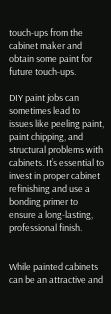touch-ups from the cabinet maker and obtain some paint for future touch-ups.

DIY paint jobs can sometimes lead to issues like peeling paint, paint chipping, and structural problems with cabinets. It’s essential to invest in proper cabinet refinishing and use a bonding primer to ensure a long-lasting, professional finish.


While painted cabinets can be an attractive and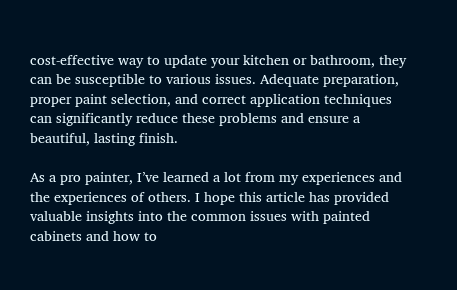cost-effective way to update your kitchen or bathroom, they can be susceptible to various issues. Adequate preparation, proper paint selection, and correct application techniques can significantly reduce these problems and ensure a beautiful, lasting finish.

As a pro painter, I’ve learned a lot from my experiences and the experiences of others. I hope this article has provided valuable insights into the common issues with painted cabinets and how to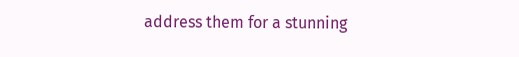address them for a stunning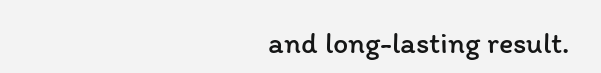and long-lasting result.